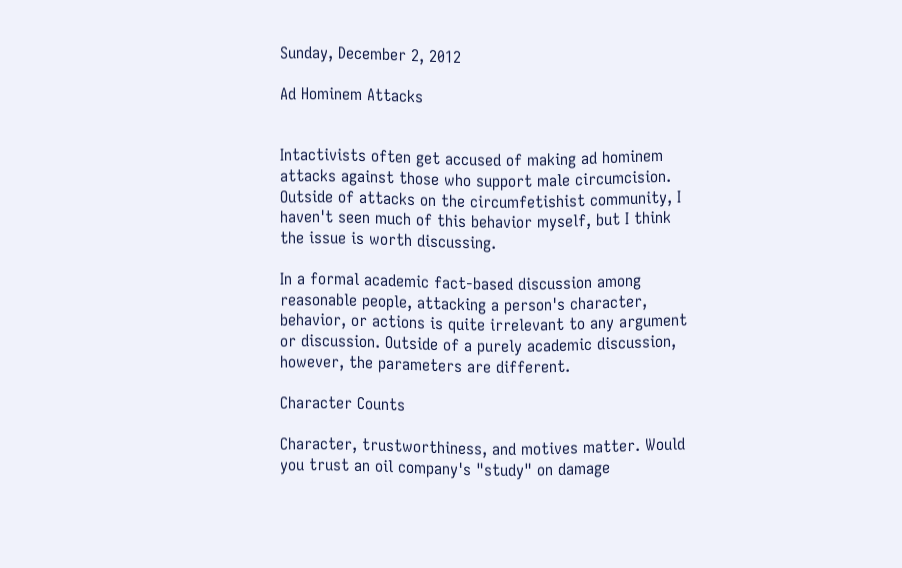Sunday, December 2, 2012

Ad Hominem Attacks


Intactivists often get accused of making ad hominem attacks against those who support male circumcision. Outside of attacks on the circumfetishist community, I haven't seen much of this behavior myself, but I think the issue is worth discussing.

In a formal academic fact-based discussion among reasonable people, attacking a person's character, behavior, or actions is quite irrelevant to any argument or discussion. Outside of a purely academic discussion, however, the parameters are different.

Character Counts

Character, trustworthiness, and motives matter. Would you trust an oil company's "study" on damage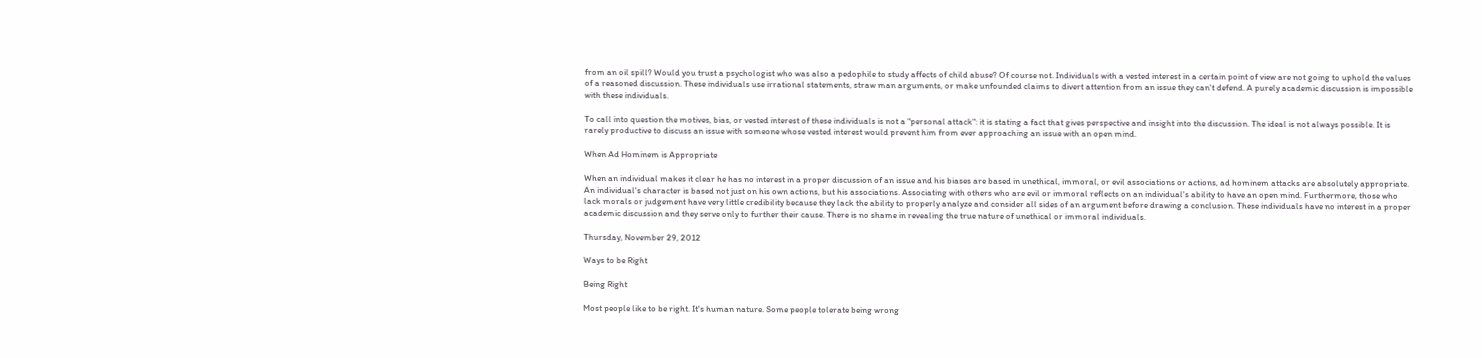from an oil spill? Would you trust a psychologist who was also a pedophile to study affects of child abuse? Of course not. Individuals with a vested interest in a certain point of view are not going to uphold the values of a reasoned discussion. These individuals use irrational statements, straw man arguments, or make unfounded claims to divert attention from an issue they can't defend. A purely academic discussion is impossible with these individuals.

To call into question the motives, bias, or vested interest of these individuals is not a "personal attack": it is stating a fact that gives perspective and insight into the discussion. The ideal is not always possible. It is rarely productive to discuss an issue with someone whose vested interest would prevent him from ever approaching an issue with an open mind.

When Ad Hominem is Appropriate

When an individual makes it clear he has no interest in a proper discussion of an issue and his biases are based in unethical, immoral, or evil associations or actions, ad hominem attacks are absolutely appropriate. An individual's character is based not just on his own actions, but his associations. Associating with others who are evil or immoral reflects on an individual's ability to have an open mind. Furthermore, those who lack morals or judgement have very little credibility because they lack the ability to properly analyze and consider all sides of an argument before drawing a conclusion. These individuals have no interest in a proper academic discussion and they serve only to further their cause. There is no shame in revealing the true nature of unethical or immoral individuals.

Thursday, November 29, 2012

Ways to be Right

Being Right

Most people like to be right. It's human nature. Some people tolerate being wrong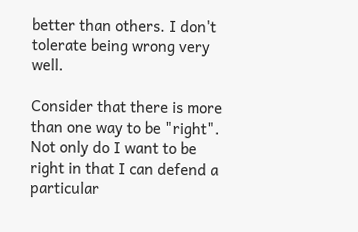better than others. I don't tolerate being wrong very well.

Consider that there is more than one way to be "right". Not only do I want to be right in that I can defend a particular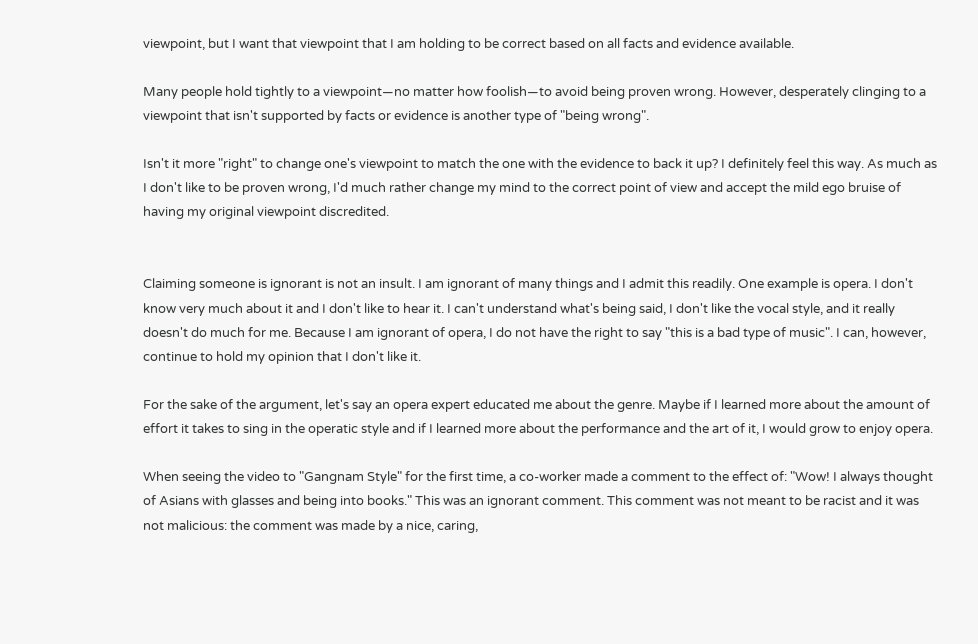viewpoint, but I want that viewpoint that I am holding to be correct based on all facts and evidence available.

Many people hold tightly to a viewpoint—no matter how foolish—to avoid being proven wrong. However, desperately clinging to a viewpoint that isn't supported by facts or evidence is another type of "being wrong".

Isn't it more "right" to change one's viewpoint to match the one with the evidence to back it up? I definitely feel this way. As much as I don't like to be proven wrong, I'd much rather change my mind to the correct point of view and accept the mild ego bruise of having my original viewpoint discredited.


Claiming someone is ignorant is not an insult. I am ignorant of many things and I admit this readily. One example is opera. I don't know very much about it and I don't like to hear it. I can't understand what's being said, I don't like the vocal style, and it really doesn't do much for me. Because I am ignorant of opera, I do not have the right to say "this is a bad type of music". I can, however, continue to hold my opinion that I don't like it.

For the sake of the argument, let's say an opera expert educated me about the genre. Maybe if I learned more about the amount of effort it takes to sing in the operatic style and if I learned more about the performance and the art of it, I would grow to enjoy opera.

When seeing the video to "Gangnam Style" for the first time, a co-worker made a comment to the effect of: "Wow! I always thought of Asians with glasses and being into books." This was an ignorant comment. This comment was not meant to be racist and it was not malicious: the comment was made by a nice, caring,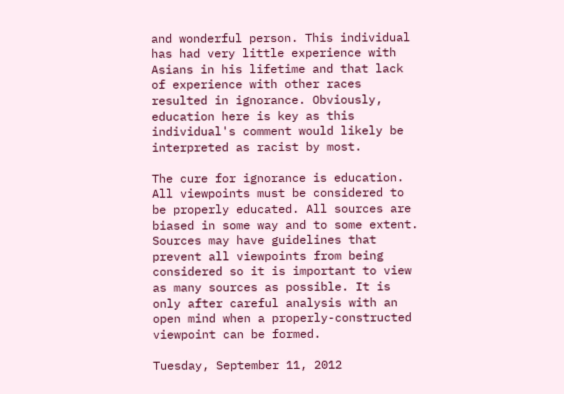and wonderful person. This individual has had very little experience with Asians in his lifetime and that lack of experience with other races resulted in ignorance. Obviously, education here is key as this individual's comment would likely be interpreted as racist by most.

The cure for ignorance is education. All viewpoints must be considered to be properly educated. All sources are biased in some way and to some extent. Sources may have guidelines that prevent all viewpoints from being considered so it is important to view as many sources as possible. It is only after careful analysis with an open mind when a properly-constructed viewpoint can be formed.

Tuesday, September 11, 2012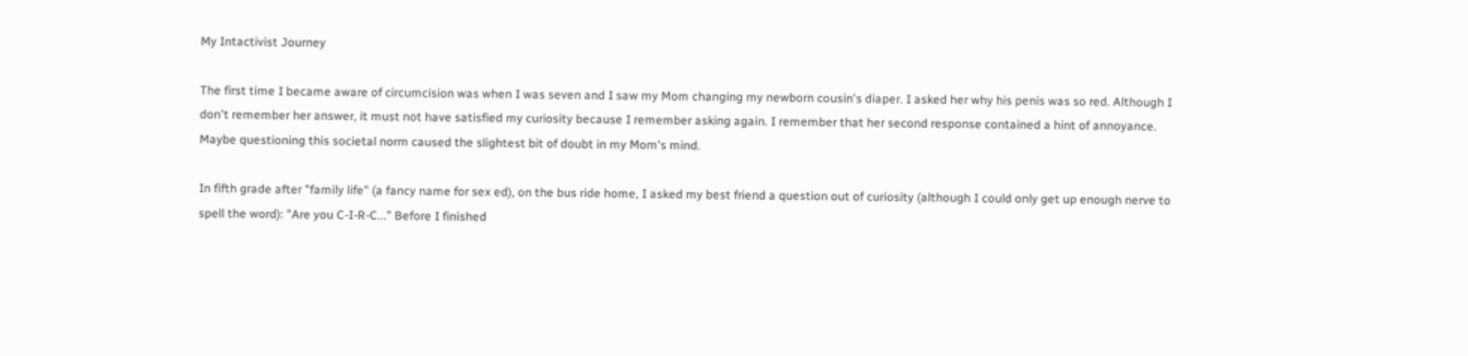My Intactivist Journey

The first time I became aware of circumcision was when I was seven and I saw my Mom changing my newborn cousin's diaper. I asked her why his penis was so red. Although I don't remember her answer, it must not have satisfied my curiosity because I remember asking again. I remember that her second response contained a hint of annoyance. Maybe questioning this societal norm caused the slightest bit of doubt in my Mom's mind.

In fifth grade after "family life" (a fancy name for sex ed), on the bus ride home, I asked my best friend a question out of curiosity (although I could only get up enough nerve to spell the word): "Are you C-I-R-C..." Before I finished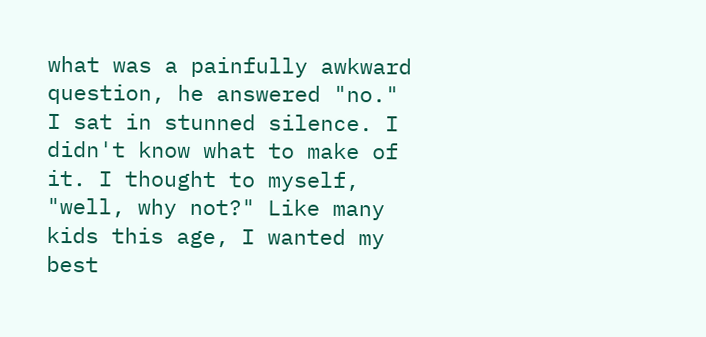what was a painfully awkward question, he answered "no." I sat in stunned silence. I didn't know what to make of it. I thought to myself, "well, why not?" Like many kids this age, I wanted my best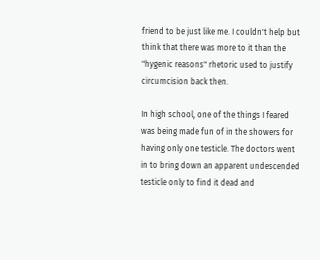friend to be just like me. I couldn't help but think that there was more to it than the "hygenic reasons" rhetoric used to justify circumcision back then.

In high school, one of the things I feared was being made fun of in the showers for having only one testicle. The doctors went in to bring down an apparent undescended testicle only to find it dead and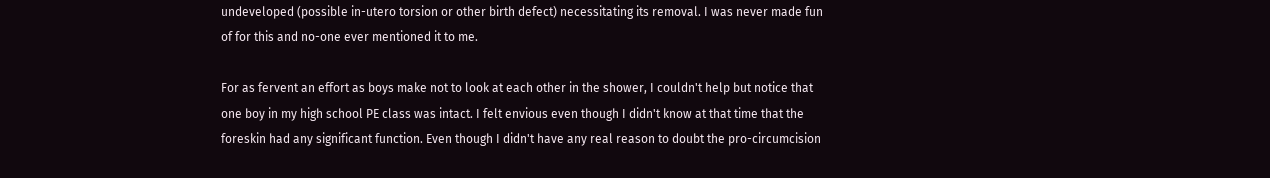undeveloped (possible in-utero torsion or other birth defect) necessitating its removal. I was never made fun of for this and no-one ever mentioned it to me.

For as fervent an effort as boys make not to look at each other in the shower, I couldn't help but notice that one boy in my high school PE class was intact. I felt envious even though I didn't know at that time that the foreskin had any significant function. Even though I didn't have any real reason to doubt the pro-circumcision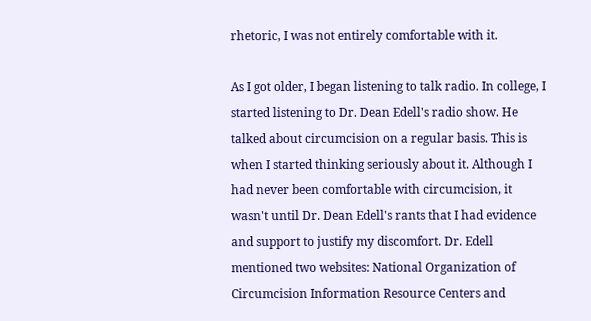rhetoric, I was not entirely comfortable with it.

As I got older, I began listening to talk radio. In college, I started listening to Dr. Dean Edell's radio show. He talked about circumcision on a regular basis. This is when I started thinking seriously about it. Although I had never been comfortable with circumcision, it wasn't until Dr. Dean Edell's rants that I had evidence and support to justify my discomfort. Dr. Edell mentioned two websites: National Organization of Circumcision Information Resource Centers and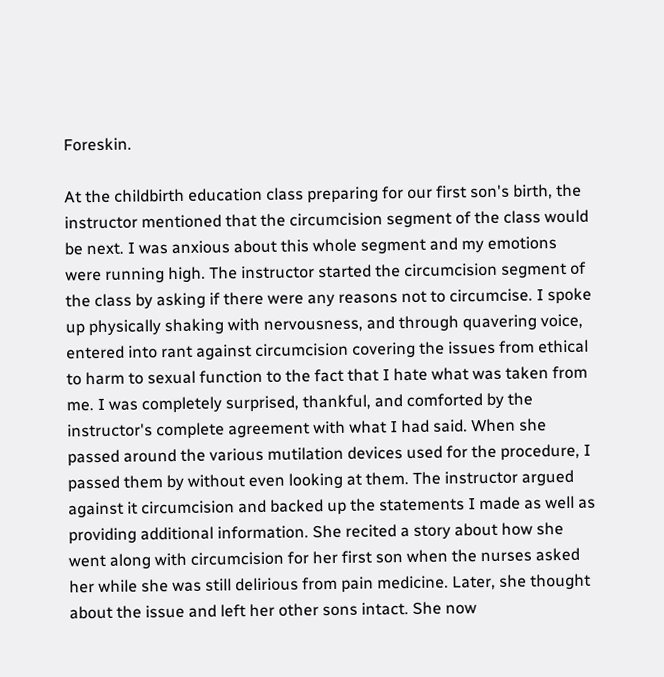Foreskin.

At the childbirth education class preparing for our first son's birth, the instructor mentioned that the circumcision segment of the class would be next. I was anxious about this whole segment and my emotions were running high. The instructor started the circumcision segment of the class by asking if there were any reasons not to circumcise. I spoke up physically shaking with nervousness, and through quavering voice, entered into rant against circumcision covering the issues from ethical to harm to sexual function to the fact that I hate what was taken from me. I was completely surprised, thankful, and comforted by the instructor's complete agreement with what I had said. When she passed around the various mutilation devices used for the procedure, I passed them by without even looking at them. The instructor argued against it circumcision and backed up the statements I made as well as providing additional information. She recited a story about how she went along with circumcision for her first son when the nurses asked her while she was still delirious from pain medicine. Later, she thought about the issue and left her other sons intact. She now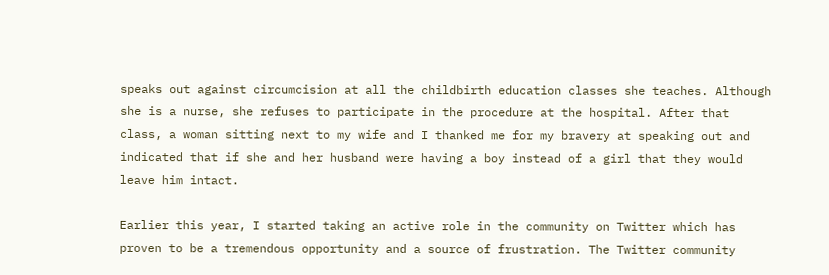speaks out against circumcision at all the childbirth education classes she teaches. Although she is a nurse, she refuses to participate in the procedure at the hospital. After that class, a woman sitting next to my wife and I thanked me for my bravery at speaking out and indicated that if she and her husband were having a boy instead of a girl that they would leave him intact.

Earlier this year, I started taking an active role in the community on Twitter which has proven to be a tremendous opportunity and a source of frustration. The Twitter community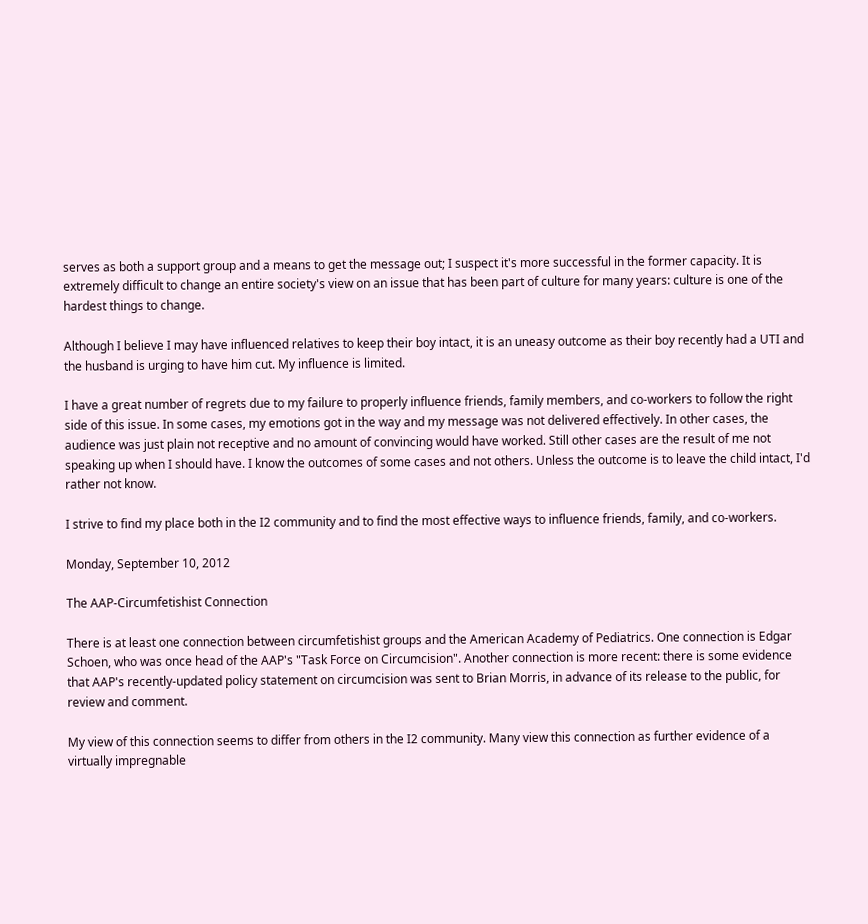serves as both a support group and a means to get the message out; I suspect it's more successful in the former capacity. It is extremely difficult to change an entire society's view on an issue that has been part of culture for many years: culture is one of the hardest things to change.

Although I believe I may have influenced relatives to keep their boy intact, it is an uneasy outcome as their boy recently had a UTI and the husband is urging to have him cut. My influence is limited.

I have a great number of regrets due to my failure to properly influence friends, family members, and co-workers to follow the right side of this issue. In some cases, my emotions got in the way and my message was not delivered effectively. In other cases, the audience was just plain not receptive and no amount of convincing would have worked. Still other cases are the result of me not speaking up when I should have. I know the outcomes of some cases and not others. Unless the outcome is to leave the child intact, I'd rather not know.

I strive to find my place both in the I2 community and to find the most effective ways to influence friends, family, and co-workers.

Monday, September 10, 2012

The AAP-Circumfetishist Connection

There is at least one connection between circumfetishist groups and the American Academy of Pediatrics. One connection is Edgar Schoen, who was once head of the AAP's "Task Force on Circumcision". Another connection is more recent: there is some evidence that AAP's recently-updated policy statement on circumcision was sent to Brian Morris, in advance of its release to the public, for review and comment.

My view of this connection seems to differ from others in the I2 community. Many view this connection as further evidence of a virtually impregnable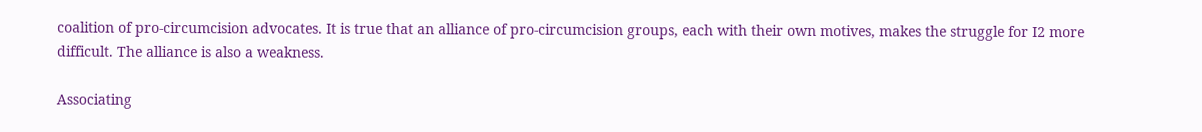coalition of pro-circumcision advocates. It is true that an alliance of pro-circumcision groups, each with their own motives, makes the struggle for I2 more difficult. The alliance is also a weakness.

Associating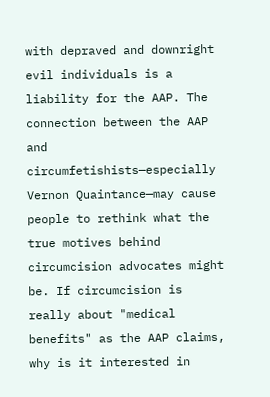with depraved and downright evil individuals is a liability for the AAP. The connection between the AAP and circumfetishists—especially Vernon Quaintance—may cause people to rethink what the true motives behind circumcision advocates might be. If circumcision is really about "medical benefits" as the AAP claims, why is it interested in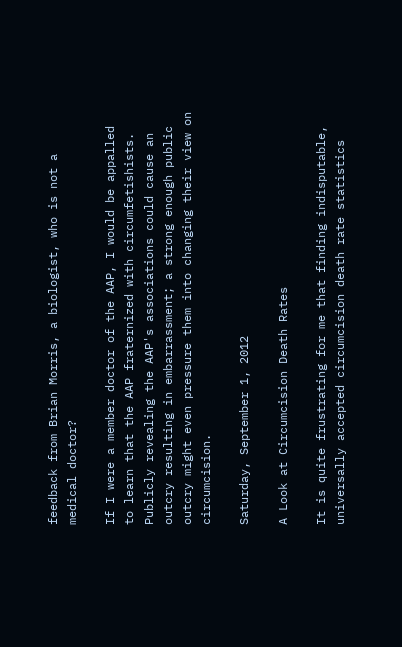feedback from Brian Morris, a biologist, who is not a medical doctor?

If I were a member doctor of the AAP, I would be appalled to learn that the AAP fraternized with circumfetishists. Publicly revealing the AAP's associations could cause an outcry resulting in embarrassment; a strong enough public outcry might even pressure them into changing their view on circumcision.

Saturday, September 1, 2012

A Look at Circumcision Death Rates

It is quite frustrating for me that finding indisputable, universally accepted circumcision death rate statistics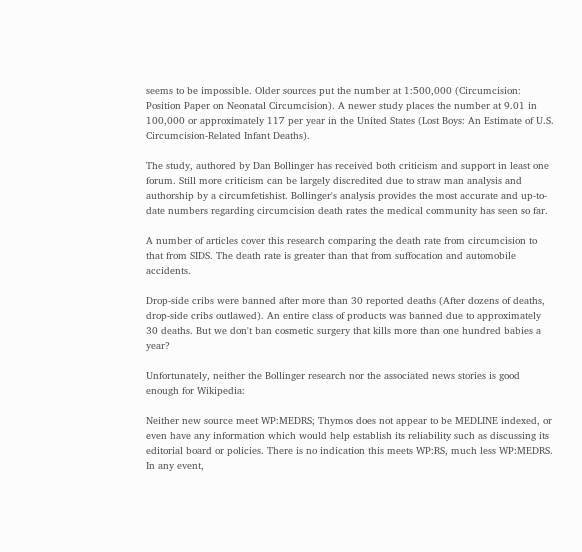seems to be impossible. Older sources put the number at 1:500,000 (Circumcision: Position Paper on Neonatal Circumcision). A newer study places the number at 9.01 in 100,000 or approximately 117 per year in the United States (Lost Boys: An Estimate of U.S. Circumcision-Related Infant Deaths).

The study, authored by Dan Bollinger has received both criticism and support in least one forum. Still more criticism can be largely discredited due to straw man analysis and authorship by a circumfetishist. Bollinger's analysis provides the most accurate and up-to-date numbers regarding circumcision death rates the medical community has seen so far.

A number of articles cover this research comparing the death rate from circumcision to that from SIDS. The death rate is greater than that from suffocation and automobile accidents.

Drop-side cribs were banned after more than 30 reported deaths (After dozens of deaths, drop-side cribs outlawed). An entire class of products was banned due to approximately 30 deaths. But we don't ban cosmetic surgery that kills more than one hundred babies a year?

Unfortunately, neither the Bollinger research nor the associated news stories is good enough for Wikipedia:

Neither new source meet WP:MEDRS; Thymos does not appear to be MEDLINE indexed, or even have any information which would help establish its reliability such as discussing its editorial board or policies. There is no indication this meets WP:RS, much less WP:MEDRS. In any event,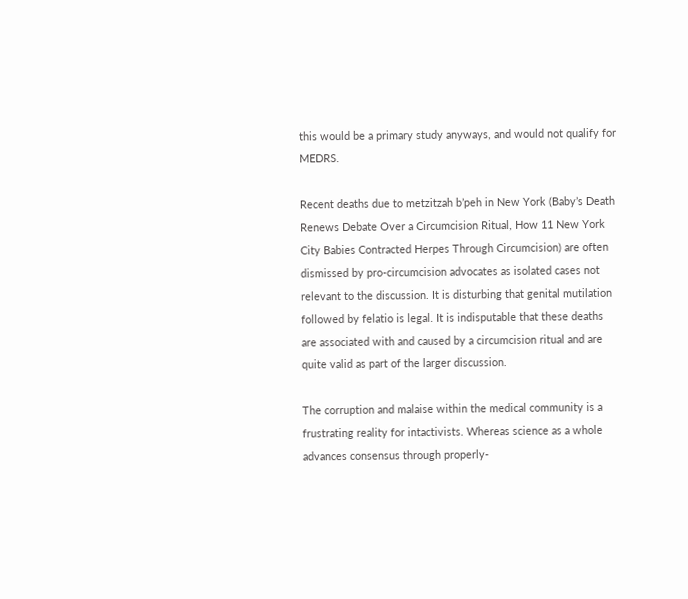this would be a primary study anyways, and would not qualify for MEDRS.

Recent deaths due to metzitzah b’peh in New York (Baby’s Death Renews Debate Over a Circumcision Ritual, How 11 New York City Babies Contracted Herpes Through Circumcision) are often dismissed by pro-circumcision advocates as isolated cases not relevant to the discussion. It is disturbing that genital mutilation followed by felatio is legal. It is indisputable that these deaths are associated with and caused by a circumcision ritual and are quite valid as part of the larger discussion.

The corruption and malaise within the medical community is a frustrating reality for intactivists. Whereas science as a whole advances consensus through properly-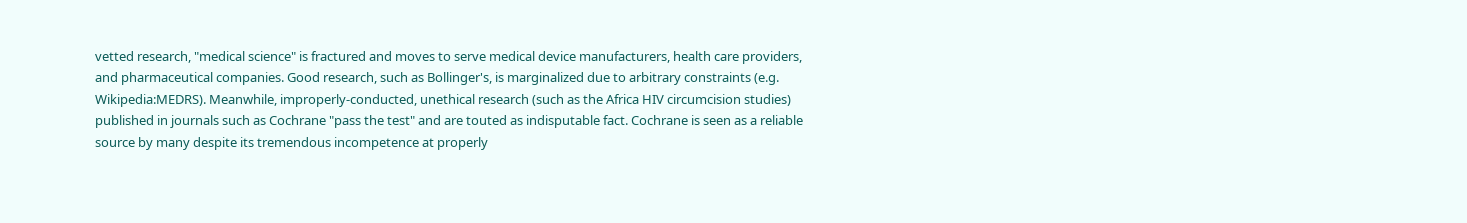vetted research, "medical science" is fractured and moves to serve medical device manufacturers, health care providers, and pharmaceutical companies. Good research, such as Bollinger's, is marginalized due to arbitrary constraints (e.g. Wikipedia:MEDRS). Meanwhile, improperly-conducted, unethical research (such as the Africa HIV circumcision studies) published in journals such as Cochrane "pass the test" and are touted as indisputable fact. Cochrane is seen as a reliable source by many despite its tremendous incompetence at properly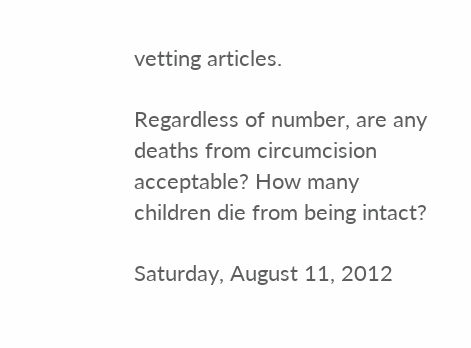vetting articles.

Regardless of number, are any deaths from circumcision acceptable? How many children die from being intact?

Saturday, August 11, 2012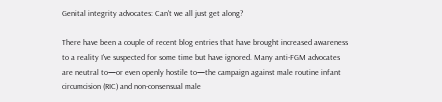Genital integrity advocates: Can't we all just get along?

There have been a couple of recent blog entries that have brought increased awareness to a reality I've suspected for some time but have ignored. Many anti-FGM advocates are neutral to—or even openly hostile to—the campaign against male routine infant circumcision (RIC) and non-consensual male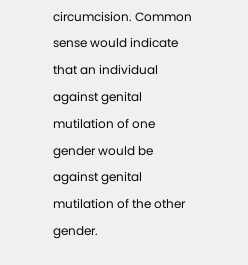circumcision. Common sense would indicate that an individual against genital mutilation of one gender would be against genital mutilation of the other gender.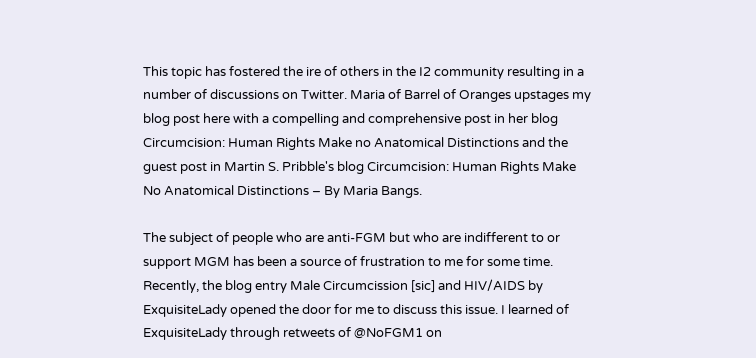This topic has fostered the ire of others in the I2 community resulting in a number of discussions on Twitter. Maria of Barrel of Oranges upstages my blog post here with a compelling and comprehensive post in her blog Circumcision: Human Rights Make no Anatomical Distinctions and the guest post in Martin S. Pribble's blog Circumcision: Human Rights Make No Anatomical Distinctions – By Maria Bangs.

The subject of people who are anti-FGM but who are indifferent to or support MGM has been a source of frustration to me for some time. Recently, the blog entry Male Circumcission [sic] and HIV/AIDS by ExquisiteLady opened the door for me to discuss this issue. I learned of ExquisiteLady through retweets of @NoFGM1 on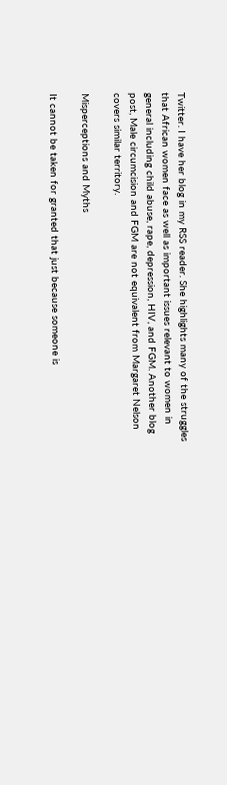Twitter. I have her blog in my RSS reader. She highlights many of the struggles that African women face as well as important issues relevant to women in general including child abuse, rape, depression, HIV, and FGM. Another blog post, Male circumcision and FGM are not equivalent from Margaret Nelson covers similar territory.

Misperceptions and Myths

It cannot be taken for granted that just because someone is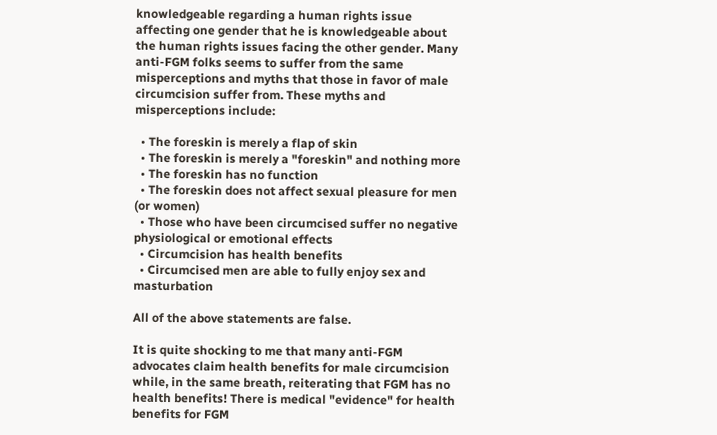knowledgeable regarding a human rights issue affecting one gender that he is knowledgeable about the human rights issues facing the other gender. Many anti-FGM folks seems to suffer from the same misperceptions and myths that those in favor of male circumcision suffer from. These myths and misperceptions include:

  • The foreskin is merely a flap of skin
  • The foreskin is merely a "foreskin" and nothing more
  • The foreskin has no function
  • The foreskin does not affect sexual pleasure for men (or women)
  • Those who have been circumcised suffer no negative physiological or emotional effects
  • Circumcision has health benefits
  • Circumcised men are able to fully enjoy sex and masturbation

All of the above statements are false.

It is quite shocking to me that many anti-FGM advocates claim health benefits for male circumcision while, in the same breath, reiterating that FGM has no health benefits! There is medical "evidence" for health benefits for FGM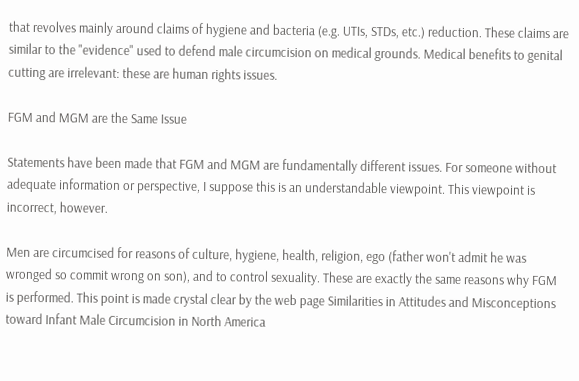that revolves mainly around claims of hygiene and bacteria (e.g. UTIs, STDs, etc.) reduction. These claims are similar to the "evidence" used to defend male circumcision on medical grounds. Medical benefits to genital cutting are irrelevant: these are human rights issues.

FGM and MGM are the Same Issue

Statements have been made that FGM and MGM are fundamentally different issues. For someone without adequate information or perspective, I suppose this is an understandable viewpoint. This viewpoint is incorrect, however.

Men are circumcised for reasons of culture, hygiene, health, religion, ego (father won't admit he was wronged so commit wrong on son), and to control sexuality. These are exactly the same reasons why FGM is performed. This point is made crystal clear by the web page Similarities in Attitudes and Misconceptions toward Infant Male Circumcision in North America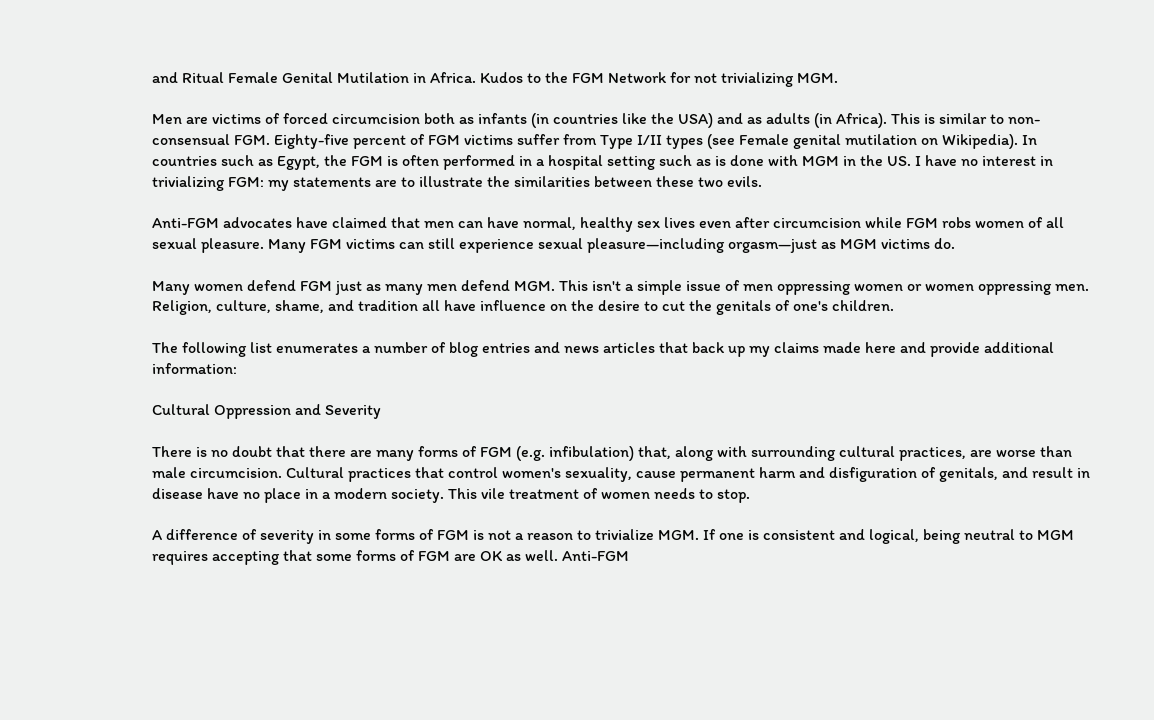and Ritual Female Genital Mutilation in Africa. Kudos to the FGM Network for not trivializing MGM.

Men are victims of forced circumcision both as infants (in countries like the USA) and as adults (in Africa). This is similar to non-consensual FGM. Eighty-five percent of FGM victims suffer from Type I/II types (see Female genital mutilation on Wikipedia). In countries such as Egypt, the FGM is often performed in a hospital setting such as is done with MGM in the US. I have no interest in trivializing FGM: my statements are to illustrate the similarities between these two evils.

Anti-FGM advocates have claimed that men can have normal, healthy sex lives even after circumcision while FGM robs women of all sexual pleasure. Many FGM victims can still experience sexual pleasure—including orgasm—just as MGM victims do.

Many women defend FGM just as many men defend MGM. This isn't a simple issue of men oppressing women or women oppressing men. Religion, culture, shame, and tradition all have influence on the desire to cut the genitals of one's children.

The following list enumerates a number of blog entries and news articles that back up my claims made here and provide additional information:

Cultural Oppression and Severity

There is no doubt that there are many forms of FGM (e.g. infibulation) that, along with surrounding cultural practices, are worse than male circumcision. Cultural practices that control women's sexuality, cause permanent harm and disfiguration of genitals, and result in disease have no place in a modern society. This vile treatment of women needs to stop.

A difference of severity in some forms of FGM is not a reason to trivialize MGM. If one is consistent and logical, being neutral to MGM requires accepting that some forms of FGM are OK as well. Anti-FGM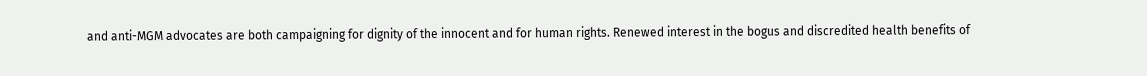and anti-MGM advocates are both campaigning for dignity of the innocent and for human rights. Renewed interest in the bogus and discredited health benefits of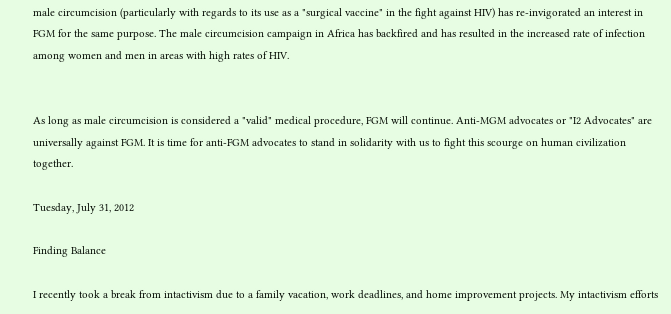male circumcision (particularly with regards to its use as a "surgical vaccine" in the fight against HIV) has re-invigorated an interest in FGM for the same purpose. The male circumcision campaign in Africa has backfired and has resulted in the increased rate of infection among women and men in areas with high rates of HIV.


As long as male circumcision is considered a "valid" medical procedure, FGM will continue. Anti-MGM advocates or "I2 Advocates" are universally against FGM. It is time for anti-FGM advocates to stand in solidarity with us to fight this scourge on human civilization together.

Tuesday, July 31, 2012

Finding Balance

I recently took a break from intactivism due to a family vacation, work deadlines, and home improvement projects. My intactivism efforts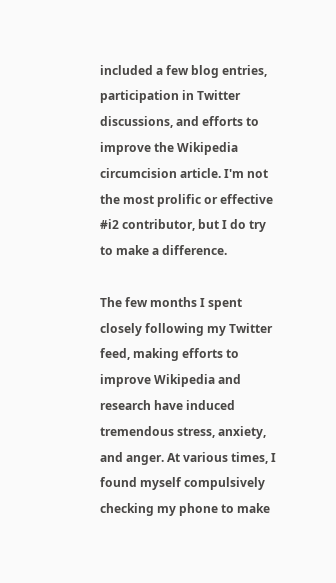included a few blog entries, participation in Twitter discussions, and efforts to improve the Wikipedia circumcision article. I'm not the most prolific or effective #i2 contributor, but I do try to make a difference.

The few months I spent closely following my Twitter feed, making efforts to improve Wikipedia and research have induced tremendous stress, anxiety, and anger. At various times, I found myself compulsively checking my phone to make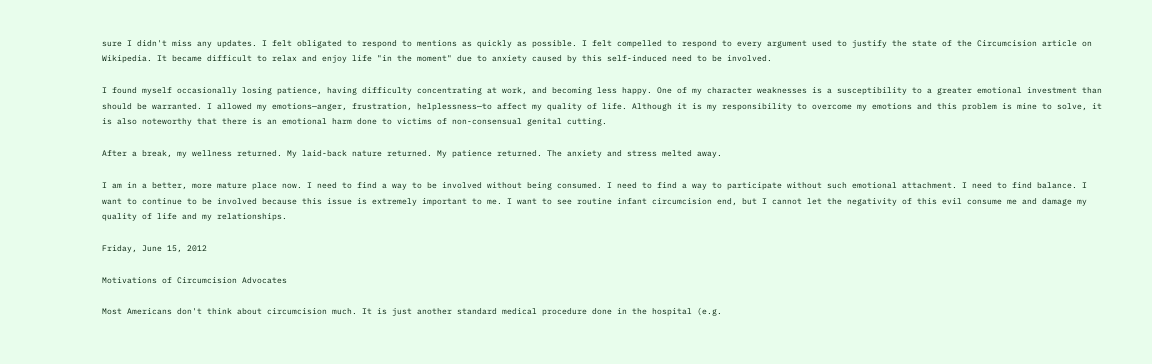sure I didn't miss any updates. I felt obligated to respond to mentions as quickly as possible. I felt compelled to respond to every argument used to justify the state of the Circumcision article on Wikipedia. It became difficult to relax and enjoy life "in the moment" due to anxiety caused by this self-induced need to be involved.

I found myself occasionally losing patience, having difficulty concentrating at work, and becoming less happy. One of my character weaknesses is a susceptibility to a greater emotional investment than should be warranted. I allowed my emotions—anger, frustration, helplessness—to affect my quality of life. Although it is my responsibility to overcome my emotions and this problem is mine to solve, it is also noteworthy that there is an emotional harm done to victims of non-consensual genital cutting.

After a break, my wellness returned. My laid-back nature returned. My patience returned. The anxiety and stress melted away.

I am in a better, more mature place now. I need to find a way to be involved without being consumed. I need to find a way to participate without such emotional attachment. I need to find balance. I want to continue to be involved because this issue is extremely important to me. I want to see routine infant circumcision end, but I cannot let the negativity of this evil consume me and damage my quality of life and my relationships.

Friday, June 15, 2012

Motivations of Circumcision Advocates

Most Americans don't think about circumcision much. It is just another standard medical procedure done in the hospital (e.g.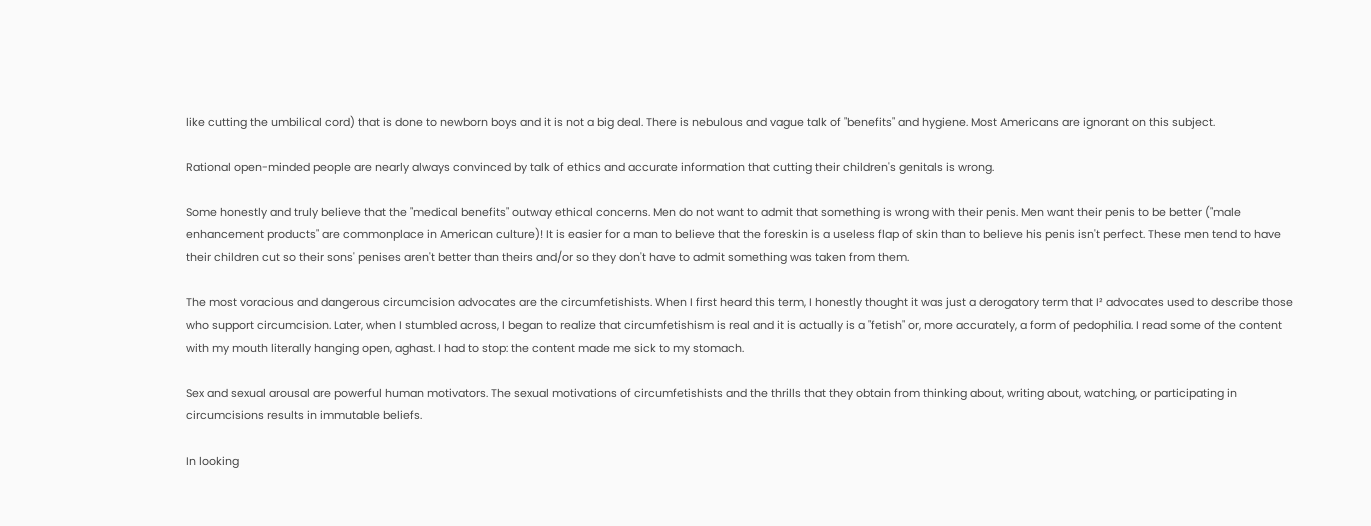like cutting the umbilical cord) that is done to newborn boys and it is not a big deal. There is nebulous and vague talk of "benefits" and hygiene. Most Americans are ignorant on this subject.

Rational open-minded people are nearly always convinced by talk of ethics and accurate information that cutting their children's genitals is wrong.

Some honestly and truly believe that the "medical benefits" outway ethical concerns. Men do not want to admit that something is wrong with their penis. Men want their penis to be better ("male enhancement products" are commonplace in American culture)! It is easier for a man to believe that the foreskin is a useless flap of skin than to believe his penis isn't perfect. These men tend to have their children cut so their sons' penises aren't better than theirs and/or so they don't have to admit something was taken from them.

The most voracious and dangerous circumcision advocates are the circumfetishists. When I first heard this term, I honestly thought it was just a derogatory term that I² advocates used to describe those who support circumcision. Later, when I stumbled across, I began to realize that circumfetishism is real and it is actually is a "fetish" or, more accurately, a form of pedophilia. I read some of the content with my mouth literally hanging open, aghast. I had to stop: the content made me sick to my stomach.

Sex and sexual arousal are powerful human motivators. The sexual motivations of circumfetishists and the thrills that they obtain from thinking about, writing about, watching, or participating in circumcisions results in immutable beliefs.

In looking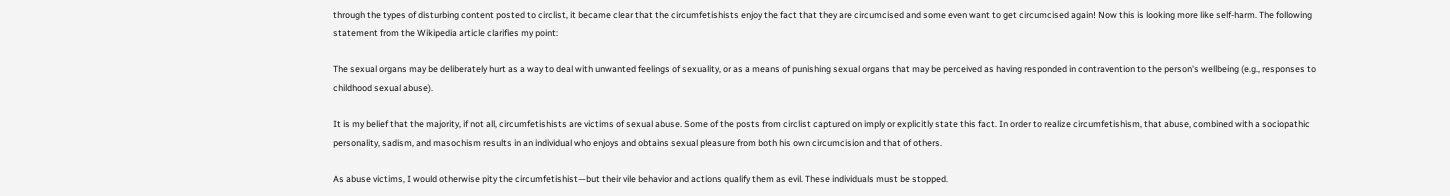through the types of disturbing content posted to circlist, it became clear that the circumfetishists enjoy the fact that they are circumcised and some even want to get circumcised again! Now this is looking more like self-harm. The following statement from the Wikipedia article clarifies my point:

The sexual organs may be deliberately hurt as a way to deal with unwanted feelings of sexuality, or as a means of punishing sexual organs that may be perceived as having responded in contravention to the person's wellbeing (e.g., responses to childhood sexual abuse).

It is my belief that the majority, if not all, circumfetishists are victims of sexual abuse. Some of the posts from circlist captured on imply or explicitly state this fact. In order to realize circumfetishism, that abuse, combined with a sociopathic personality, sadism, and masochism results in an individual who enjoys and obtains sexual pleasure from both his own circumcision and that of others.

As abuse victims, I would otherwise pity the circumfetishist—but their vile behavior and actions qualify them as evil. These individuals must be stopped.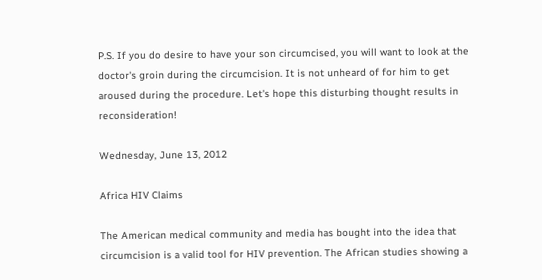P.S. If you do desire to have your son circumcised, you will want to look at the doctor's groin during the circumcision. It is not unheard of for him to get aroused during the procedure. Let's hope this disturbing thought results in reconsideration!

Wednesday, June 13, 2012

Africa HIV Claims

The American medical community and media has bought into the idea that circumcision is a valid tool for HIV prevention. The African studies showing a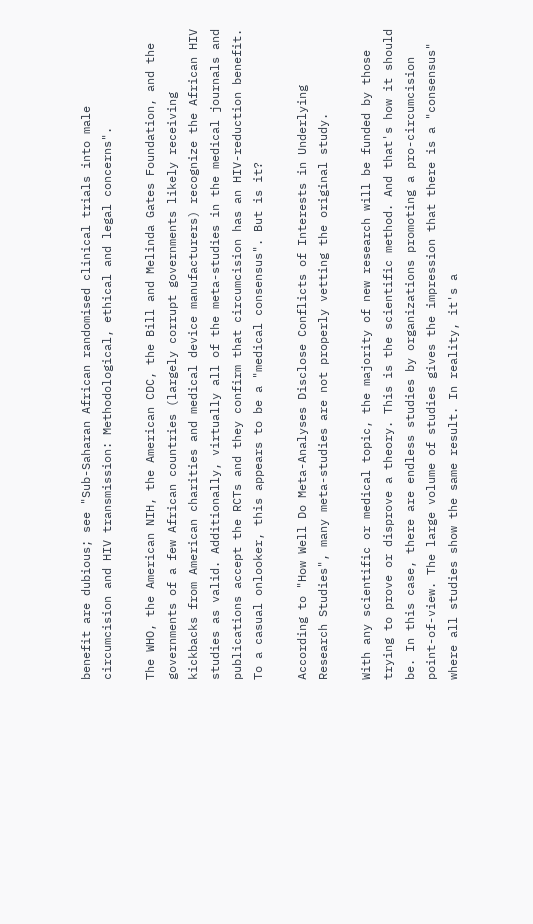benefit are dubious; see "Sub-Saharan African randomised clinical trials into male circumcision and HIV transmission: Methodological, ethical and legal concerns".

The WHO, the American NIH, the American CDC, the Bill and Melinda Gates Foundation, and the governments of a few African countries (largely corrupt governments likely receiving kickbacks from American charities and medical device manufacturers) recognize the African HIV studies as valid. Additionally, virtually all of the meta-studies in the medical journals and publications accept the RCTs and they confirm that circumcision has an HIV-reduction benefit. To a casual onlooker, this appears to be a "medical consensus". But is it?

According to "How Well Do Meta-Analyses Disclose Conflicts of Interests in Underlying Research Studies", many meta-studies are not properly vetting the original study.

With any scientific or medical topic, the majority of new research will be funded by those trying to prove or disprove a theory. This is the scientific method. And that's how it should be. In this case, there are endless studies by organizations promoting a pro-circumcision point-of-view. The large volume of studies gives the impression that there is a "consensus" where all studies show the same result. In reality, it's a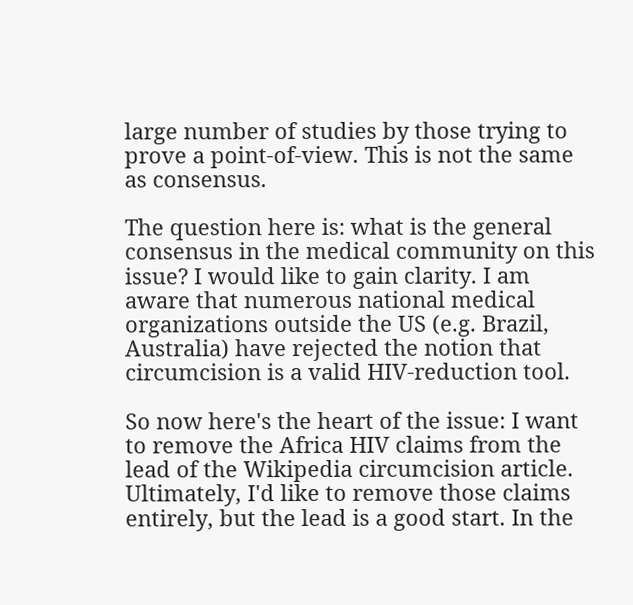large number of studies by those trying to prove a point-of-view. This is not the same as consensus.

The question here is: what is the general consensus in the medical community on this issue? I would like to gain clarity. I am aware that numerous national medical organizations outside the US (e.g. Brazil, Australia) have rejected the notion that circumcision is a valid HIV-reduction tool.

So now here's the heart of the issue: I want to remove the Africa HIV claims from the lead of the Wikipedia circumcision article. Ultimately, I'd like to remove those claims entirely, but the lead is a good start. In the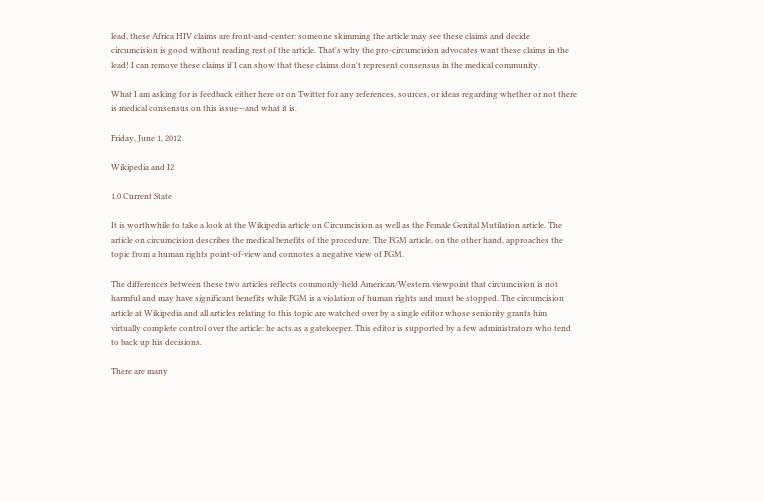lead, these Africa HIV claims are front-and-center: someone skimming the article may see these claims and decide circumcision is good without reading rest of the article. That's why the pro-circumcision advocates want these claims in the lead! I can remove these claims if I can show that these claims don't represent consensus in the medical community.

What I am asking for is feedback either here or on Twitter for any references, sources, or ideas regarding whether or not there is medical consensus on this issue—and what it is.

Friday, June 1, 2012

Wikipedia and I2

1.0 Current State

It is worthwhile to take a look at the Wikipedia article on Circumcision as well as the Female Genital Mutilation article. The article on circumcision describes the medical benefits of the procedure. The FGM article, on the other hand, approaches the topic from a human rights point-of-view and connotes a negative view of FGM.

The differences between these two articles reflects commonly-held American/Western viewpoint that circumcision is not harmful and may have significant benefits while FGM is a violation of human rights and must be stopped. The circumcision article at Wikipedia and all articles relating to this topic are watched over by a single editor whose seniority grants him virtually complete control over the article: he acts as a gatekeeper. This editor is supported by a few administrators who tend to back up his decisions.

There are many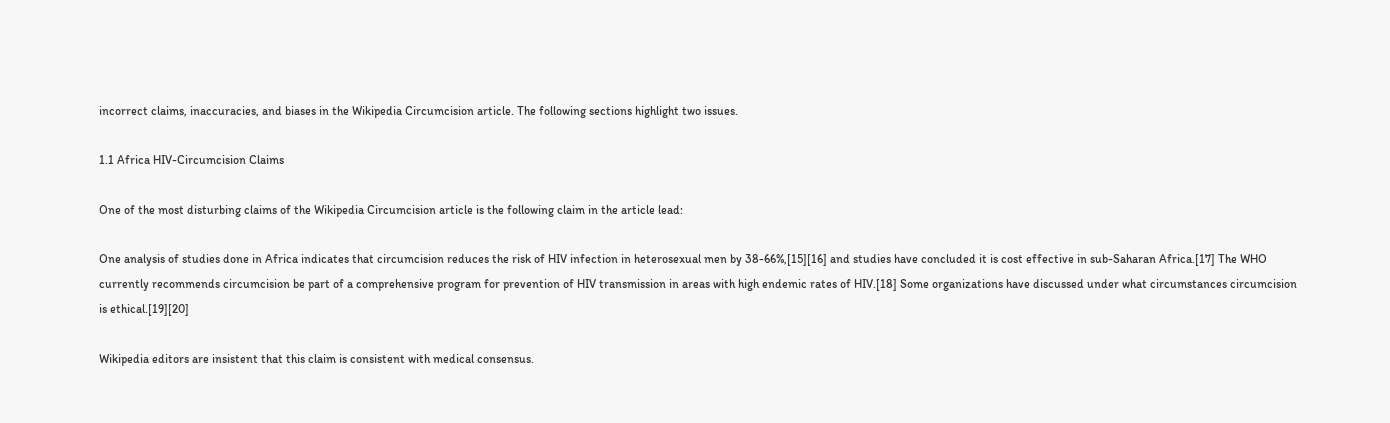incorrect claims, inaccuracies, and biases in the Wikipedia Circumcision article. The following sections highlight two issues.

1.1 Africa HIV-Circumcision Claims

One of the most disturbing claims of the Wikipedia Circumcision article is the following claim in the article lead:

One analysis of studies done in Africa indicates that circumcision reduces the risk of HIV infection in heterosexual men by 38-66%,[15][16] and studies have concluded it is cost effective in sub-Saharan Africa.[17] The WHO currently recommends circumcision be part of a comprehensive program for prevention of HIV transmission in areas with high endemic rates of HIV.[18] Some organizations have discussed under what circumstances circumcision is ethical.[19][20]

Wikipedia editors are insistent that this claim is consistent with medical consensus.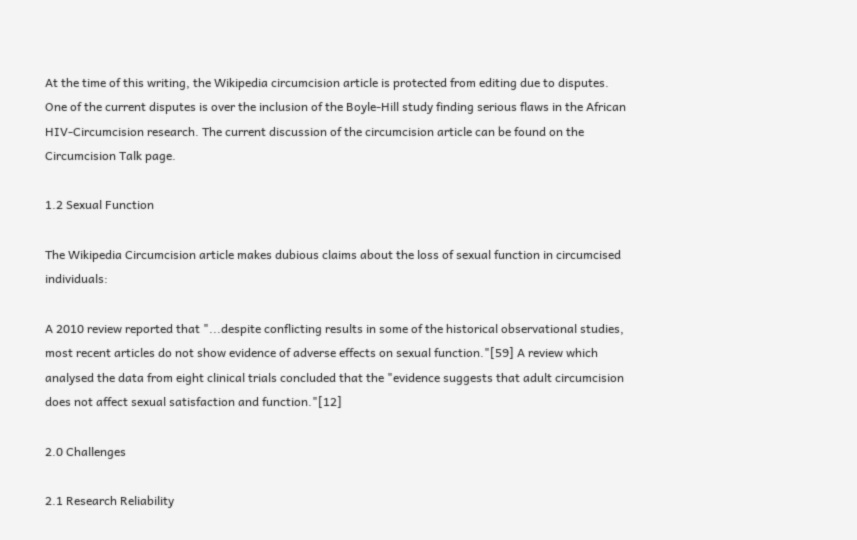At the time of this writing, the Wikipedia circumcision article is protected from editing due to disputes. One of the current disputes is over the inclusion of the Boyle-Hill study finding serious flaws in the African HIV-Circumcision research. The current discussion of the circumcision article can be found on the Circumcision Talk page.

1.2 Sexual Function

The Wikipedia Circumcision article makes dubious claims about the loss of sexual function in circumcised individuals:

A 2010 review reported that "...despite conflicting results in some of the historical observational studies, most recent articles do not show evidence of adverse effects on sexual function."[59] A review which analysed the data from eight clinical trials concluded that the "evidence suggests that adult circumcision does not affect sexual satisfaction and function."[12]

2.0 Challenges

2.1 Research Reliability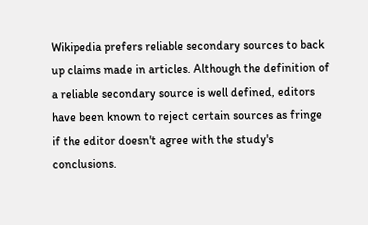Wikipedia prefers reliable secondary sources to back up claims made in articles. Although the definition of a reliable secondary source is well defined, editors have been known to reject certain sources as fringe if the editor doesn't agree with the study's conclusions.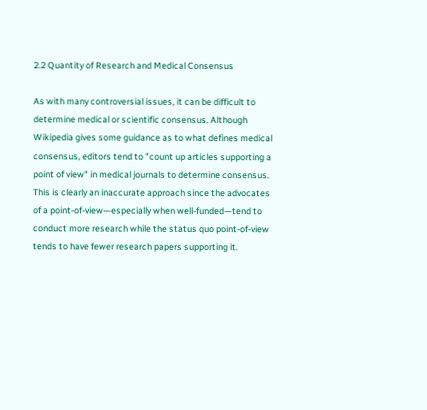2.2 Quantity of Research and Medical Consensus

As with many controversial issues, it can be difficult to determine medical or scientific consensus. Although Wikipedia gives some guidance as to what defines medical consensus, editors tend to "count up articles supporting a point of view" in medical journals to determine consensus. This is clearly an inaccurate approach since the advocates of a point-of-view—especially when well-funded—tend to conduct more research while the status quo point-of-view tends to have fewer research papers supporting it.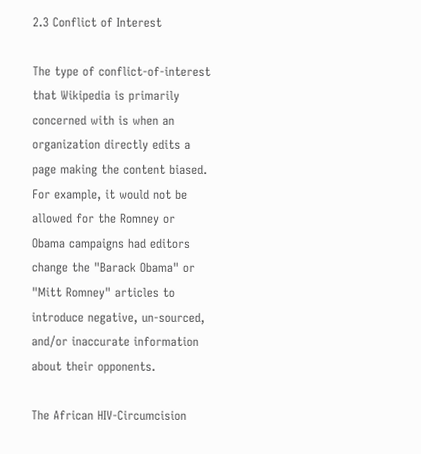2.3 Conflict of Interest

The type of conflict-of-interest that Wikipedia is primarily concerned with is when an organization directly edits a page making the content biased. For example, it would not be allowed for the Romney or Obama campaigns had editors change the "Barack Obama" or "Mitt Romney" articles to introduce negative, un-sourced, and/or inaccurate information about their opponents.

The African HIV-Circumcision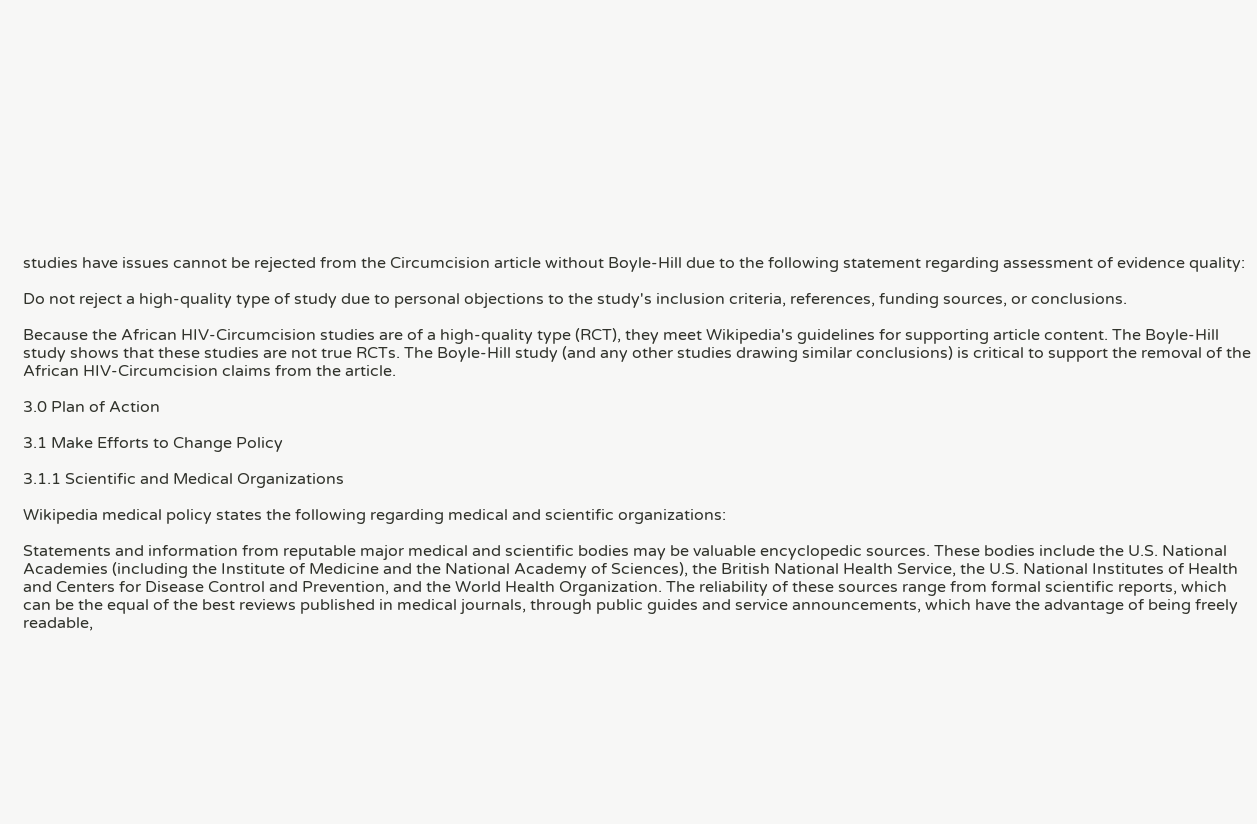studies have issues cannot be rejected from the Circumcision article without Boyle-Hill due to the following statement regarding assessment of evidence quality:

Do not reject a high-quality type of study due to personal objections to the study's inclusion criteria, references, funding sources, or conclusions.

Because the African HIV-Circumcision studies are of a high-quality type (RCT), they meet Wikipedia's guidelines for supporting article content. The Boyle-Hill study shows that these studies are not true RCTs. The Boyle-Hill study (and any other studies drawing similar conclusions) is critical to support the removal of the African HIV-Circumcision claims from the article.

3.0 Plan of Action

3.1 Make Efforts to Change Policy

3.1.1 Scientific and Medical Organizations

Wikipedia medical policy states the following regarding medical and scientific organizations:

Statements and information from reputable major medical and scientific bodies may be valuable encyclopedic sources. These bodies include the U.S. National Academies (including the Institute of Medicine and the National Academy of Sciences), the British National Health Service, the U.S. National Institutes of Health and Centers for Disease Control and Prevention, and the World Health Organization. The reliability of these sources range from formal scientific reports, which can be the equal of the best reviews published in medical journals, through public guides and service announcements, which have the advantage of being freely readable,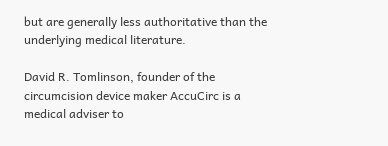but are generally less authoritative than the underlying medical literature.

David R. Tomlinson, founder of the circumcision device maker AccuCirc is a medical adviser to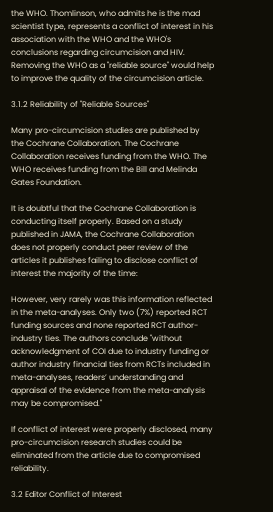the WHO. Thomlinson, who admits he is the mad scientist type, represents a conflict of interest in his association with the WHO and the WHO's conclusions regarding circumcision and HIV. Removing the WHO as a "reliable source" would help to improve the quality of the circumcision article.

3.1.2 Reliability of "Reliable Sources"

Many pro-circumcision studies are published by the Cochrane Collaboration. The Cochrane Collaboration receives funding from the WHO. The WHO receives funding from the Bill and Melinda Gates Foundation.

It is doubtful that the Cochrane Collaboration is conducting itself properly. Based on a study published in JAMA, the Cochrane Collaboration does not properly conduct peer review of the articles it publishes failing to disclose conflict of interest the majority of the time:

However, very rarely was this information reflected in the meta-analyses. Only two (7%) reported RCT funding sources and none reported RCT author-industry ties. The authors conclude "without acknowledgment of COI due to industry funding or author industry financial ties from RCTs included in meta-analyses, readers’ understanding and appraisal of the evidence from the meta-analysis may be compromised."

If conflict of interest were properly disclosed, many pro-circumcision research studies could be eliminated from the article due to compromised reliability.

3.2 Editor Conflict of Interest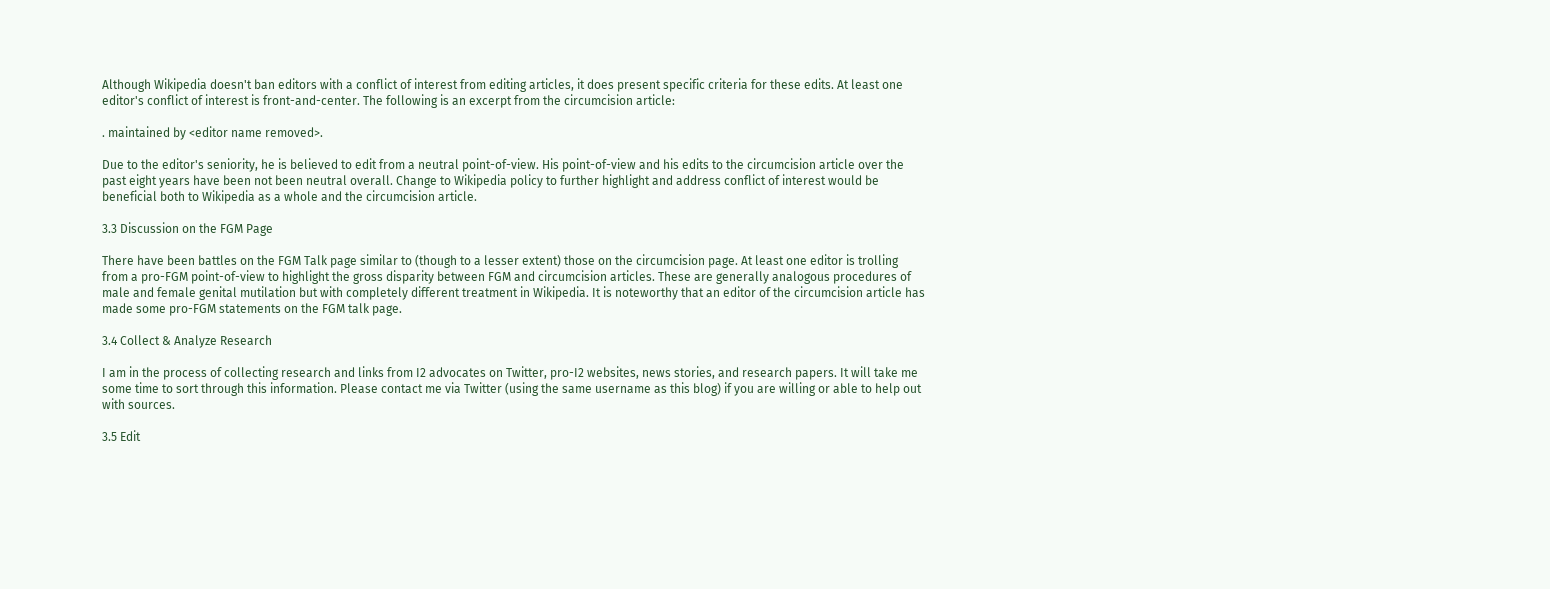Although Wikipedia doesn't ban editors with a conflict of interest from editing articles, it does present specific criteria for these edits. At least one editor's conflict of interest is front-and-center. The following is an excerpt from the circumcision article:

. maintained by <editor name removed>.

Due to the editor's seniority, he is believed to edit from a neutral point-of-view. His point-of-view and his edits to the circumcision article over the past eight years have been not been neutral overall. Change to Wikipedia policy to further highlight and address conflict of interest would be beneficial both to Wikipedia as a whole and the circumcision article.

3.3 Discussion on the FGM Page

There have been battles on the FGM Talk page similar to (though to a lesser extent) those on the circumcision page. At least one editor is trolling from a pro-FGM point-of-view to highlight the gross disparity between FGM and circumcision articles. These are generally analogous procedures of male and female genital mutilation but with completely different treatment in Wikipedia. It is noteworthy that an editor of the circumcision article has made some pro-FGM statements on the FGM talk page.

3.4 Collect & Analyze Research

I am in the process of collecting research and links from I2 advocates on Twitter, pro-I2 websites, news stories, and research papers. It will take me some time to sort through this information. Please contact me via Twitter (using the same username as this blog) if you are willing or able to help out with sources.

3.5 Edit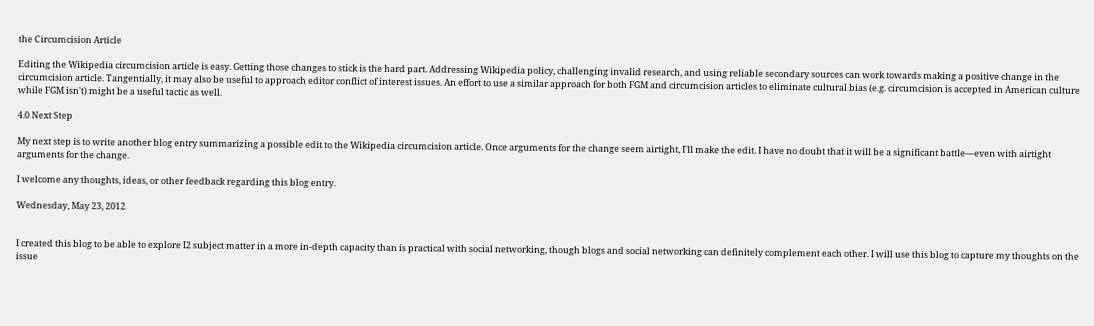the Circumcision Article

Editing the Wikipedia circumcision article is easy. Getting those changes to stick is the hard part. Addressing Wikipedia policy, challenging invalid research, and using reliable secondary sources can work towards making a positive change in the circumcision article. Tangentially, it may also be useful to approach editor conflict of interest issues. An effort to use a similar approach for both FGM and circumcision articles to eliminate cultural bias (e.g. circumcision is accepted in American culture while FGM isn't) might be a useful tactic as well.

4.0 Next Step

My next step is to write another blog entry summarizing a possible edit to the Wikipedia circumcision article. Once arguments for the change seem airtight, I'll make the edit. I have no doubt that it will be a significant battle—even with airtight arguments for the change.

I welcome any thoughts, ideas, or other feedback regarding this blog entry.

Wednesday, May 23, 2012


I created this blog to be able to explore I2 subject matter in a more in-depth capacity than is practical with social networking, though blogs and social networking can definitely complement each other. I will use this blog to capture my thoughts on the issue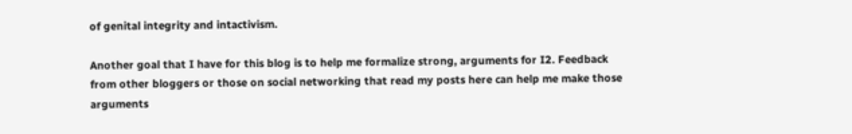of genital integrity and intactivism.

Another goal that I have for this blog is to help me formalize strong, arguments for I2. Feedback from other bloggers or those on social networking that read my posts here can help me make those arguments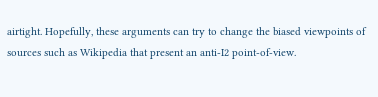airtight. Hopefully, these arguments can try to change the biased viewpoints of sources such as Wikipedia that present an anti-I2 point-of-view.